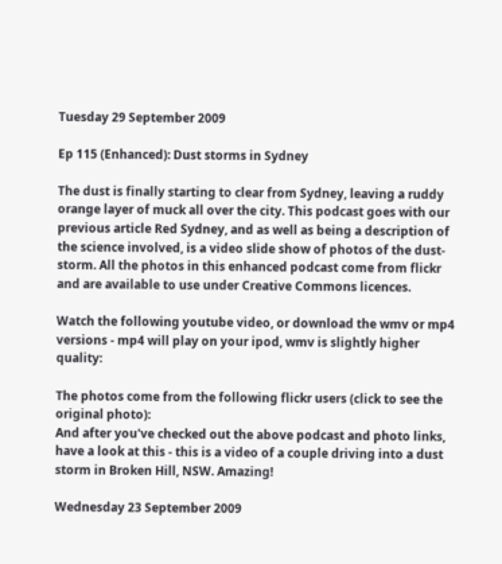Tuesday 29 September 2009

Ep 115 (Enhanced): Dust storms in Sydney

The dust is finally starting to clear from Sydney, leaving a ruddy orange layer of muck all over the city. This podcast goes with our previous article Red Sydney, and as well as being a description of the science involved, is a video slide show of photos of the dust-storm. All the photos in this enhanced podcast come from flickr and are available to use under Creative Commons licences.

Watch the following youtube video, or download the wmv or mp4 versions - mp4 will play on your ipod, wmv is slightly higher quality:

The photos come from the following flickr users (click to see the original photo):
And after you've checked out the above podcast and photo links, have a look at this - this is a video of a couple driving into a dust storm in Broken Hill, NSW. Amazing!

Wednesday 23 September 2009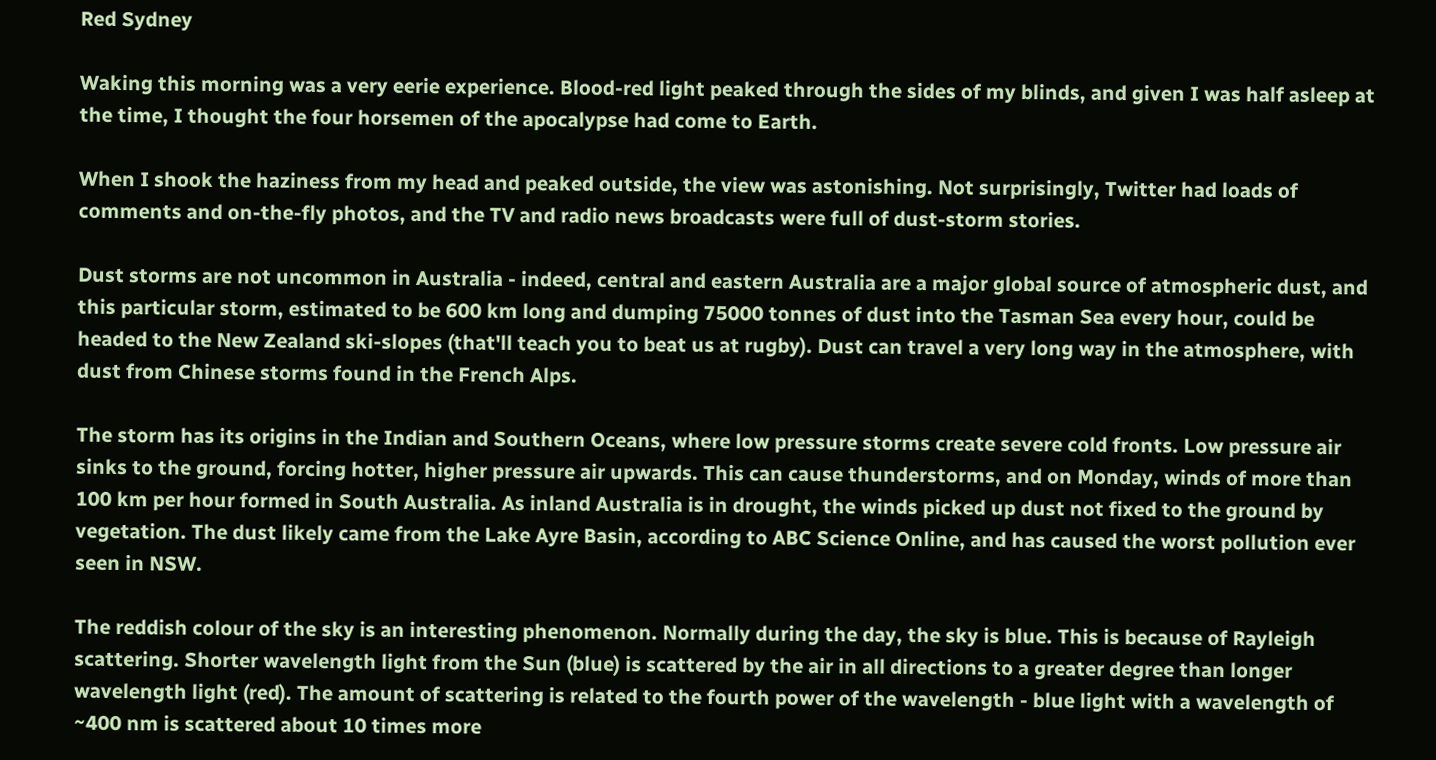Red Sydney

Waking this morning was a very eerie experience. Blood-red light peaked through the sides of my blinds, and given I was half asleep at the time, I thought the four horsemen of the apocalypse had come to Earth.

When I shook the haziness from my head and peaked outside, the view was astonishing. Not surprisingly, Twitter had loads of comments and on-the-fly photos, and the TV and radio news broadcasts were full of dust-storm stories.

Dust storms are not uncommon in Australia - indeed, central and eastern Australia are a major global source of atmospheric dust, and this particular storm, estimated to be 600 km long and dumping 75000 tonnes of dust into the Tasman Sea every hour, could be headed to the New Zealand ski-slopes (that'll teach you to beat us at rugby). Dust can travel a very long way in the atmosphere, with dust from Chinese storms found in the French Alps.

The storm has its origins in the Indian and Southern Oceans, where low pressure storms create severe cold fronts. Low pressure air sinks to the ground, forcing hotter, higher pressure air upwards. This can cause thunderstorms, and on Monday, winds of more than 100 km per hour formed in South Australia. As inland Australia is in drought, the winds picked up dust not fixed to the ground by vegetation. The dust likely came from the Lake Ayre Basin, according to ABC Science Online, and has caused the worst pollution ever seen in NSW.

The reddish colour of the sky is an interesting phenomenon. Normally during the day, the sky is blue. This is because of Rayleigh scattering. Shorter wavelength light from the Sun (blue) is scattered by the air in all directions to a greater degree than longer wavelength light (red). The amount of scattering is related to the fourth power of the wavelength - blue light with a wavelength of ~400 nm is scattered about 10 times more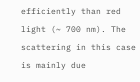efficiently than red light (~ 700 nm). The scattering in this case is mainly due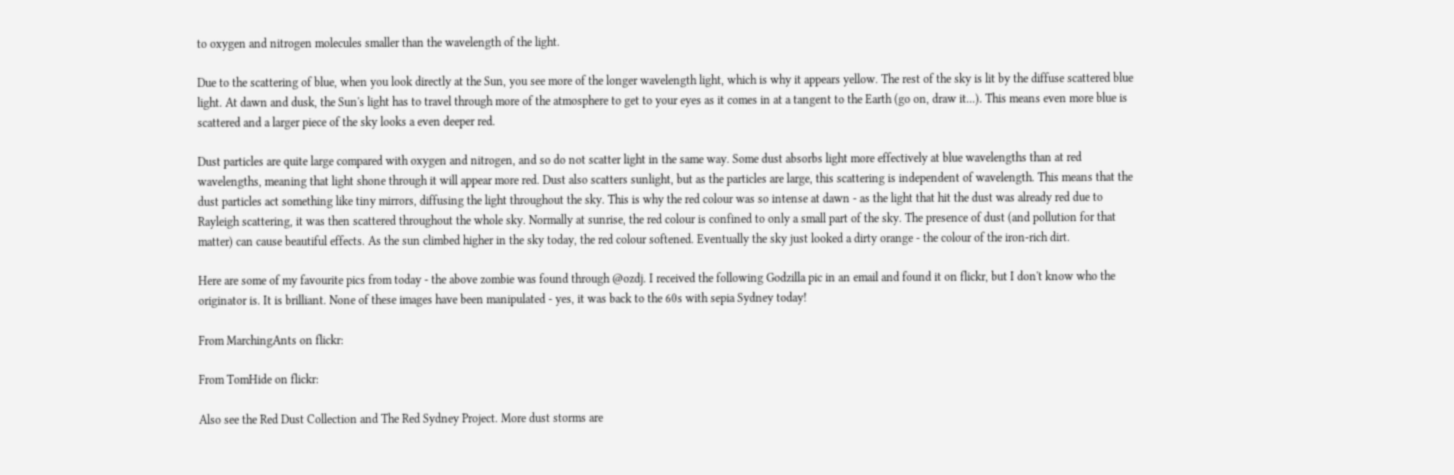to oxygen and nitrogen molecules smaller than the wavelength of the light.

Due to the scattering of blue, when you look directly at the Sun, you see more of the longer wavelength light, which is why it appears yellow. The rest of the sky is lit by the diffuse scattered blue light. At dawn and dusk, the Sun's light has to travel through more of the atmosphere to get to your eyes as it comes in at a tangent to the Earth (go on, draw it...). This means even more blue is scattered and a larger piece of the sky looks a even deeper red.

Dust particles are quite large compared with oxygen and nitrogen, and so do not scatter light in the same way. Some dust absorbs light more effectively at blue wavelengths than at red wavelengths, meaning that light shone through it will appear more red. Dust also scatters sunlight, but as the particles are large, this scattering is independent of wavelength. This means that the dust particles act something like tiny mirrors, diffusing the light throughout the sky. This is why the red colour was so intense at dawn - as the light that hit the dust was already red due to Rayleigh scattering, it was then scattered throughout the whole sky. Normally at sunrise, the red colour is confined to only a small part of the sky. The presence of dust (and pollution for that matter) can cause beautiful effects. As the sun climbed higher in the sky today, the red colour softened. Eventually the sky just looked a dirty orange - the colour of the iron-rich dirt.

Here are some of my favourite pics from today - the above zombie was found through @ozdj. I received the following Godzilla pic in an email and found it on flickr, but I don't know who the originator is. It is brilliant. None of these images have been manipulated - yes, it was back to the 60s with sepia Sydney today!

From MarchingAnts on flickr:

From TomHide on flickr:

Also see the Red Dust Collection and The Red Sydney Project. More dust storms are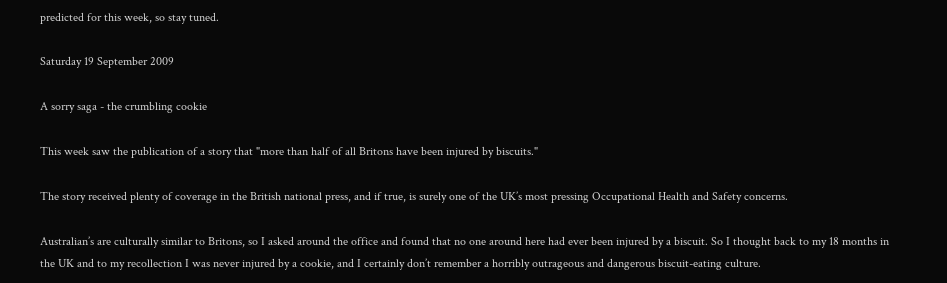predicted for this week, so stay tuned.

Saturday 19 September 2009

A sorry saga - the crumbling cookie

This week saw the publication of a story that "more than half of all Britons have been injured by biscuits."

The story received plenty of coverage in the British national press, and if true, is surely one of the UK’s most pressing Occupational Health and Safety concerns.

Australian’s are culturally similar to Britons, so I asked around the office and found that no one around here had ever been injured by a biscuit. So I thought back to my 18 months in the UK and to my recollection I was never injured by a cookie, and I certainly don’t remember a horribly outrageous and dangerous biscuit-eating culture.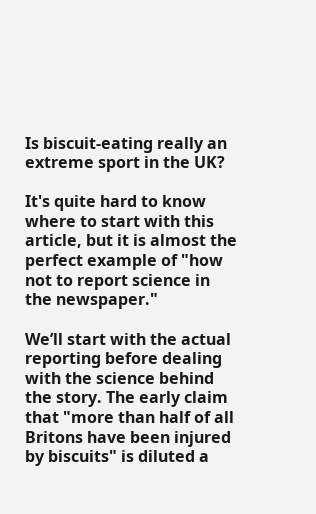Is biscuit-eating really an extreme sport in the UK?

It's quite hard to know where to start with this article, but it is almost the perfect example of "how not to report science in the newspaper."

We’ll start with the actual reporting before dealing with the science behind the story. The early claim that "more than half of all Britons have been injured by biscuits" is diluted a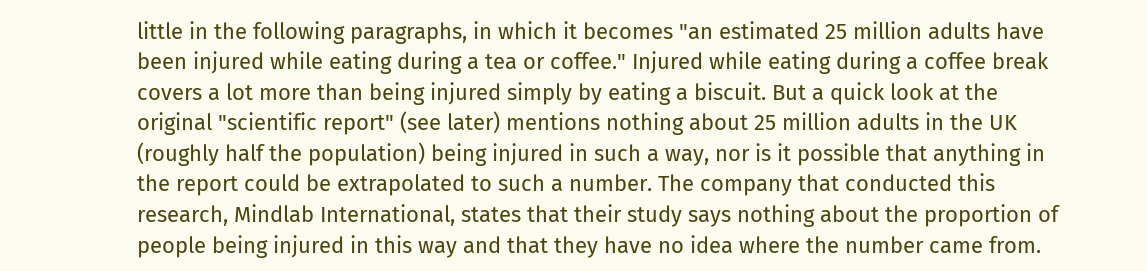little in the following paragraphs, in which it becomes "an estimated 25 million adults have been injured while eating during a tea or coffee." Injured while eating during a coffee break covers a lot more than being injured simply by eating a biscuit. But a quick look at the original "scientific report" (see later) mentions nothing about 25 million adults in the UK (roughly half the population) being injured in such a way, nor is it possible that anything in the report could be extrapolated to such a number. The company that conducted this research, Mindlab International, states that their study says nothing about the proportion of people being injured in this way and that they have no idea where the number came from.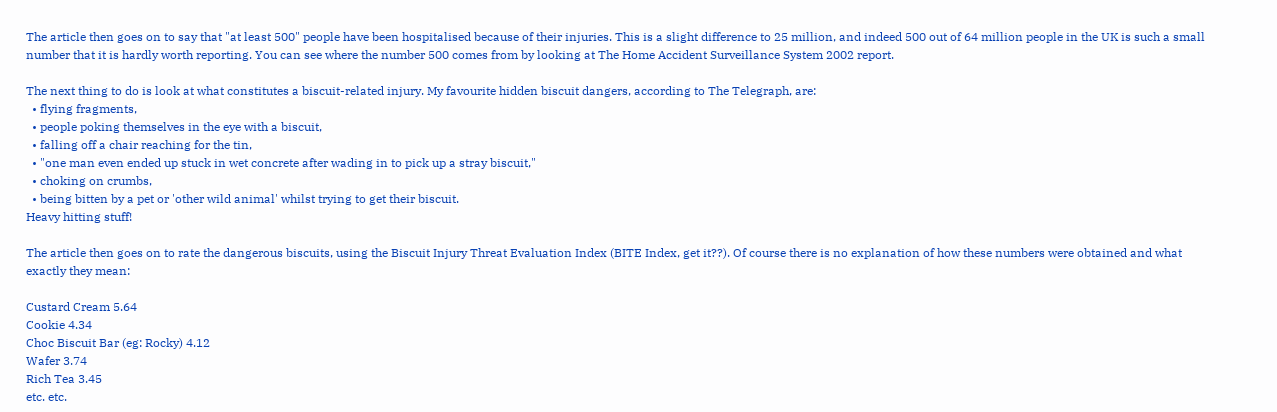The article then goes on to say that "at least 500" people have been hospitalised because of their injuries. This is a slight difference to 25 million, and indeed 500 out of 64 million people in the UK is such a small number that it is hardly worth reporting. You can see where the number 500 comes from by looking at The Home Accident Surveillance System 2002 report.

The next thing to do is look at what constitutes a biscuit-related injury. My favourite hidden biscuit dangers, according to The Telegraph, are:
  • flying fragments,
  • people poking themselves in the eye with a biscuit,
  • falling off a chair reaching for the tin,
  • "one man even ended up stuck in wet concrete after wading in to pick up a stray biscuit,"
  • choking on crumbs,
  • being bitten by a pet or 'other wild animal' whilst trying to get their biscuit.
Heavy hitting stuff!

The article then goes on to rate the dangerous biscuits, using the Biscuit Injury Threat Evaluation Index (BITE Index, get it??). Of course there is no explanation of how these numbers were obtained and what exactly they mean:

Custard Cream 5.64
Cookie 4.34
Choc Biscuit Bar (eg: Rocky) 4.12
Wafer 3.74
Rich Tea 3.45
etc. etc.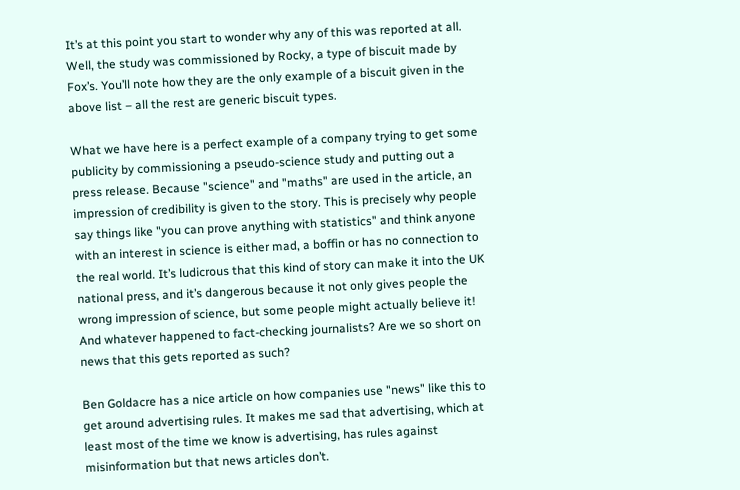It’s at this point you start to wonder why any of this was reported at all. Well, the study was commissioned by Rocky, a type of biscuit made by Fox’s. You’ll note how they are the only example of a biscuit given in the above list – all the rest are generic biscuit types.

What we have here is a perfect example of a company trying to get some publicity by commissioning a pseudo-science study and putting out a press release. Because "science" and "maths" are used in the article, an impression of credibility is given to the story. This is precisely why people say things like "you can prove anything with statistics" and think anyone with an interest in science is either mad, a boffin or has no connection to the real world. It’s ludicrous that this kind of story can make it into the UK national press, and it’s dangerous because it not only gives people the wrong impression of science, but some people might actually believe it! And whatever happened to fact-checking journalists? Are we so short on news that this gets reported as such?

Ben Goldacre has a nice article on how companies use "news" like this to get around advertising rules. It makes me sad that advertising, which at least most of the time we know is advertising, has rules against misinformation but that news articles don’t.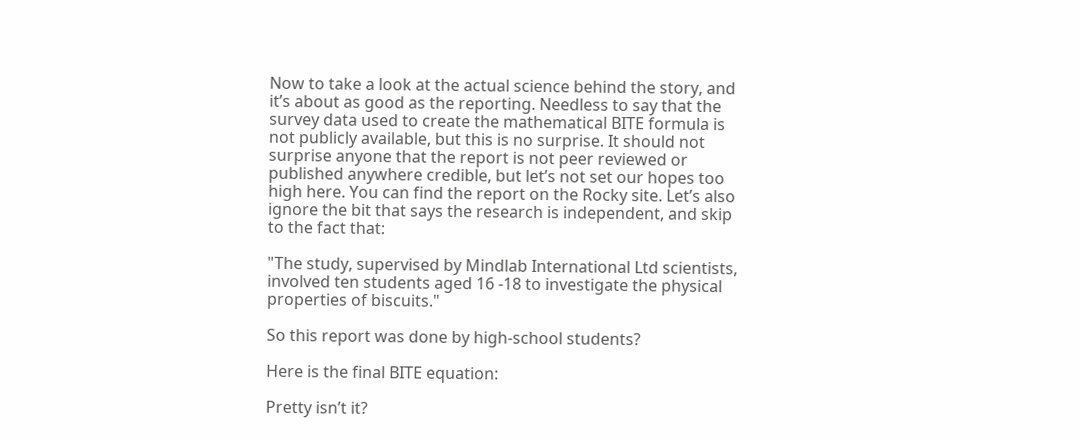Now to take a look at the actual science behind the story, and it’s about as good as the reporting. Needless to say that the survey data used to create the mathematical BITE formula is not publicly available, but this is no surprise. It should not surprise anyone that the report is not peer reviewed or published anywhere credible, but let’s not set our hopes too high here. You can find the report on the Rocky site. Let’s also ignore the bit that says the research is independent, and skip to the fact that:

"The study, supervised by Mindlab International Ltd scientists, involved ten students aged 16 -18 to investigate the physical properties of biscuits."

So this report was done by high-school students?

Here is the final BITE equation:

Pretty isn’t it?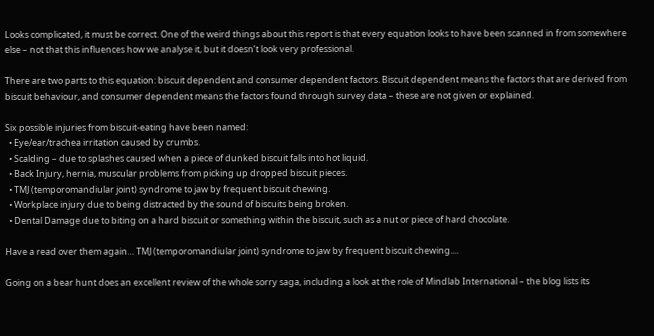Looks complicated, it must be correct. One of the weird things about this report is that every equation looks to have been scanned in from somewhere else – not that this influences how we analyse it, but it doesn’t look very professional.

There are two parts to this equation: biscuit dependent and consumer dependent factors. Biscuit dependent means the factors that are derived from biscuit behaviour, and consumer dependent means the factors found through survey data – these are not given or explained.

Six possible injuries from biscuit-eating have been named:
  • Eye/ear/trachea irritation caused by crumbs.
  • Scalding – due to splashes caused when a piece of dunked biscuit falls into hot liquid.
  • Back Injury, hernia, muscular problems from picking up dropped biscuit pieces.
  • TMJ (temporomandiular joint) syndrome to jaw by frequent biscuit chewing.
  • Workplace injury due to being distracted by the sound of biscuits being broken.
  • Dental Damage due to biting on a hard biscuit or something within the biscuit, such as a nut or piece of hard chocolate.

Have a read over them again… TMJ (temporomandiular joint) syndrome to jaw by frequent biscuit chewing....

Going on a bear hunt does an excellent review of the whole sorry saga, including a look at the role of Mindlab International – the blog lists its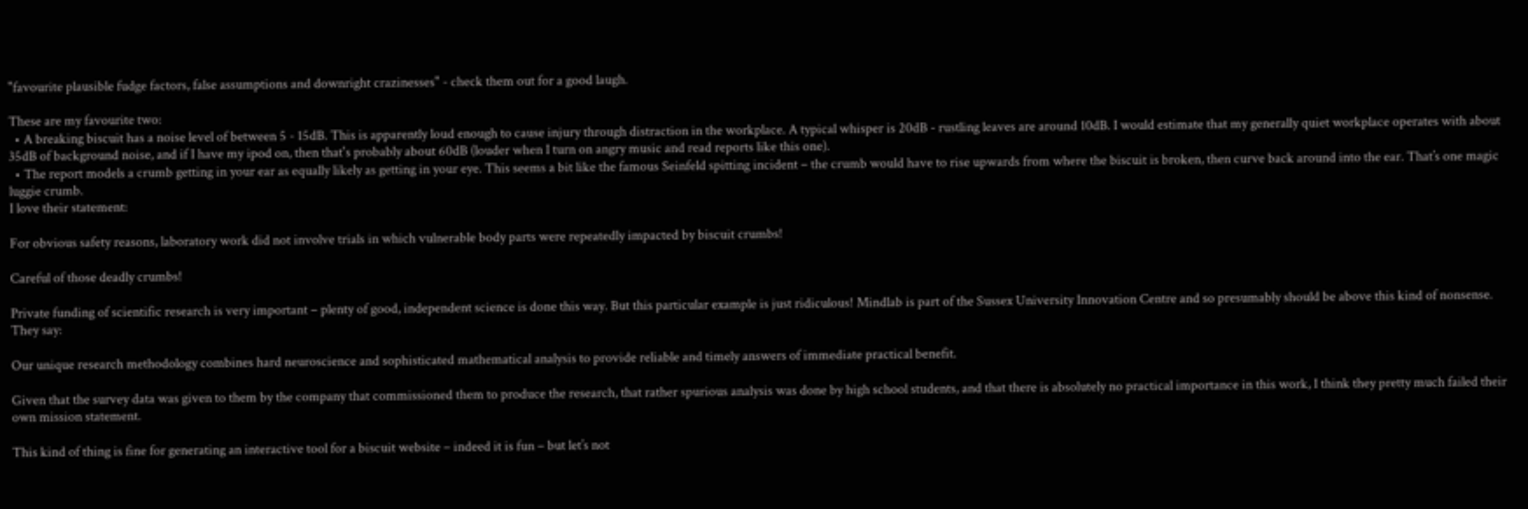"favourite plausible fudge factors, false assumptions and downright crazinesses" - check them out for a good laugh.

These are my favourite two:
  • A breaking biscuit has a noise level of between 5 - 15dB. This is apparently loud enough to cause injury through distraction in the workplace. A typical whisper is 20dB - rustling leaves are around 10dB. I would estimate that my generally quiet workplace operates with about 35dB of background noise, and if I have my ipod on, then that's probably about 60dB (louder when I turn on angry music and read reports like this one).
  • The report models a crumb getting in your ear as equally likely as getting in your eye. This seems a bit like the famous Seinfeld spitting incident – the crumb would have to rise upwards from where the biscuit is broken, then curve back around into the ear. That’s one magic luggie crumb.
I love their statement:

For obvious safety reasons, laboratory work did not involve trials in which vulnerable body parts were repeatedly impacted by biscuit crumbs!

Careful of those deadly crumbs!

Private funding of scientific research is very important – plenty of good, independent science is done this way. But this particular example is just ridiculous! Mindlab is part of the Sussex University Innovation Centre and so presumably should be above this kind of nonsense. They say:

Our unique research methodology combines hard neuroscience and sophisticated mathematical analysis to provide reliable and timely answers of immediate practical benefit.

Given that the survey data was given to them by the company that commissioned them to produce the research, that rather spurious analysis was done by high school students, and that there is absolutely no practical importance in this work, I think they pretty much failed their own mission statement.

This kind of thing is fine for generating an interactive tool for a biscuit website – indeed it is fun – but let’s not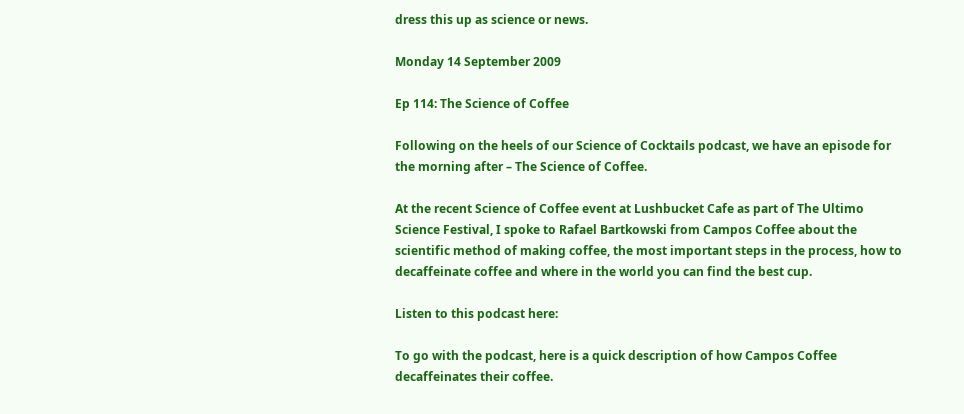dress this up as science or news.

Monday 14 September 2009

Ep 114: The Science of Coffee

Following on the heels of our Science of Cocktails podcast, we have an episode for the morning after – The Science of Coffee.

At the recent Science of Coffee event at Lushbucket Cafe as part of The Ultimo Science Festival, I spoke to Rafael Bartkowski from Campos Coffee about the scientific method of making coffee, the most important steps in the process, how to decaffeinate coffee and where in the world you can find the best cup.

Listen to this podcast here:

To go with the podcast, here is a quick description of how Campos Coffee decaffeinates their coffee.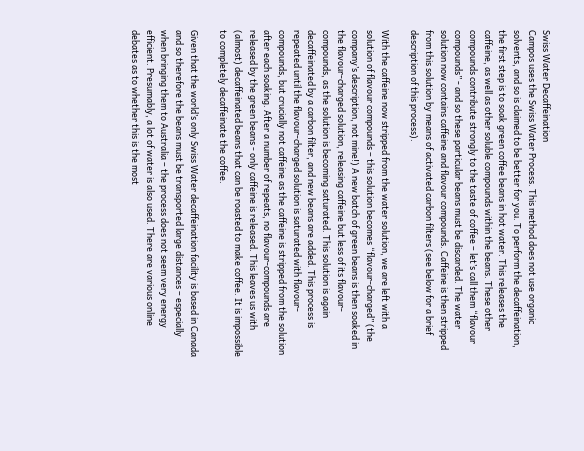Swiss Water Decaffeination
Campos uses the Swiss Water Process. This method does not use organic solvents, and so is claimed to be better for you. To perform the decaffeination, the first step is to soak green coffee beans in hot water. This releases the caffeine, as well as other soluble compounds within the beans. These other compounds contribute strongly to the taste of coffee – let’s call them “flavour compounds” - and so these particular beans must be discarded. The water solution now contains caffeine and flavour compounds. Caffeine is then stripped from this solution by means of activated carbon filters (see below for a brief description of this process).

With the caffeine now stripped from the water solution, we are left with a solution of flavour compounds – this solution becomes “flavour-charged” (the company’s description, not mine!) A new batch of green beans is then soaked in the flavour-charged solution, releasing caffeine but less of its flavour-compounds, as the solution is becoming saturated. This solution is again decaffeinated by a carbon filter, and new beans are added. This process is repeated until the flavour-charged solution is saturated with flavour-compounds, but crucially not caffeine as the caffeine is stripped from the solution after each soaking. After a number of repeats, no flavour-compounds are released by the green beans - only caffeine is released. This leaves us with (almost) decaffeinated beans that can be roasted to make coffee. It is impossible to completely decaffeinate the coffee.

Given that the world’s only Swiss Water decaffeination facility is based in Canada and so therefore the beans must be transported large distances – especially when bringing them to Australia – the process does not seem very energy efficient. Presumably, a lot of water is also used. There are various online debates as to whether this is the most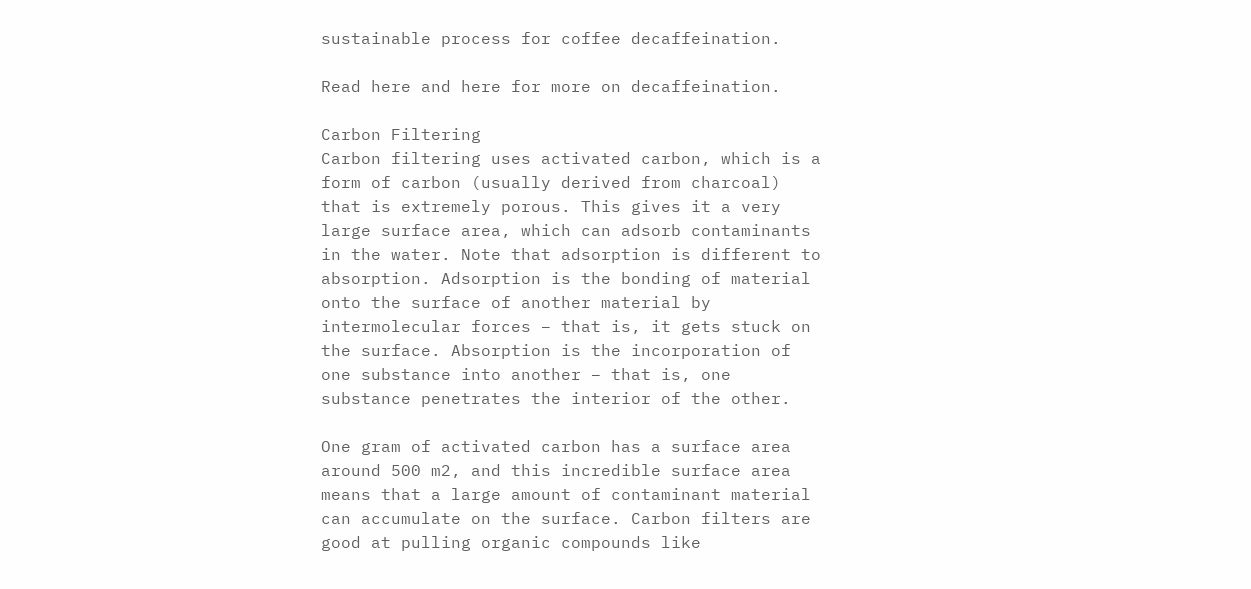sustainable process for coffee decaffeination.

Read here and here for more on decaffeination.

Carbon Filtering
Carbon filtering uses activated carbon, which is a form of carbon (usually derived from charcoal) that is extremely porous. This gives it a very large surface area, which can adsorb contaminants in the water. Note that adsorption is different to absorption. Adsorption is the bonding of material onto the surface of another material by intermolecular forces – that is, it gets stuck on the surface. Absorption is the incorporation of one substance into another – that is, one substance penetrates the interior of the other.

One gram of activated carbon has a surface area around 500 m2, and this incredible surface area means that a large amount of contaminant material can accumulate on the surface. Carbon filters are good at pulling organic compounds like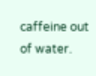caffeine out of water.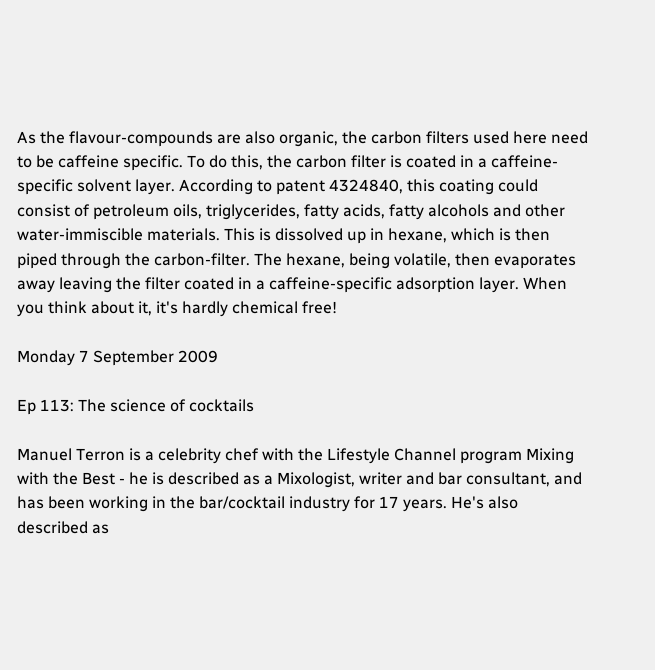As the flavour-compounds are also organic, the carbon filters used here need to be caffeine specific. To do this, the carbon filter is coated in a caffeine-specific solvent layer. According to patent 4324840, this coating could consist of petroleum oils, triglycerides, fatty acids, fatty alcohols and other water-immiscible materials. This is dissolved up in hexane, which is then piped through the carbon-filter. The hexane, being volatile, then evaporates away leaving the filter coated in a caffeine-specific adsorption layer. When you think about it, it's hardly chemical free!

Monday 7 September 2009

Ep 113: The science of cocktails

Manuel Terron is a celebrity chef with the Lifestyle Channel program Mixing with the Best - he is described as a Mixologist, writer and bar consultant, and has been working in the bar/cocktail industry for 17 years. He's also described as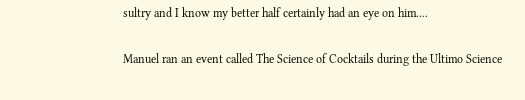sultry and I know my better half certainly had an eye on him....

Manuel ran an event called The Science of Cocktails during the Ultimo Science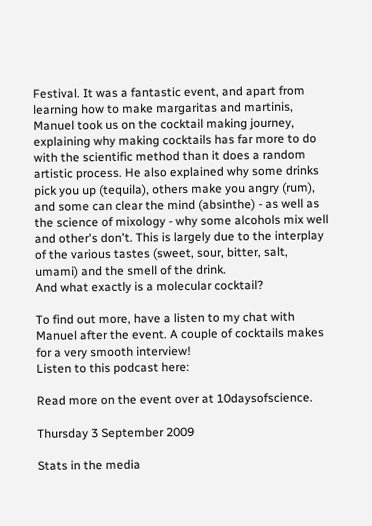Festival. It was a fantastic event, and apart from learning how to make margaritas and martinis, Manuel took us on the cocktail making journey, explaining why making cocktails has far more to do with the scientific method than it does a random artistic process. He also explained why some drinks pick you up (tequila), others make you angry (rum), and some can clear the mind (absinthe) - as well as the science of mixology - why some alcohols mix well and other's don't. This is largely due to the interplay of the various tastes (sweet, sour, bitter, salt, umami) and the smell of the drink.
And what exactly is a molecular cocktail?

To find out more, have a listen to my chat with Manuel after the event. A couple of cocktails makes for a very smooth interview!
Listen to this podcast here:

Read more on the event over at 10daysofscience.

Thursday 3 September 2009

Stats in the media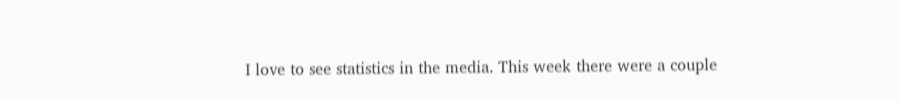I love to see statistics in the media. This week there were a couple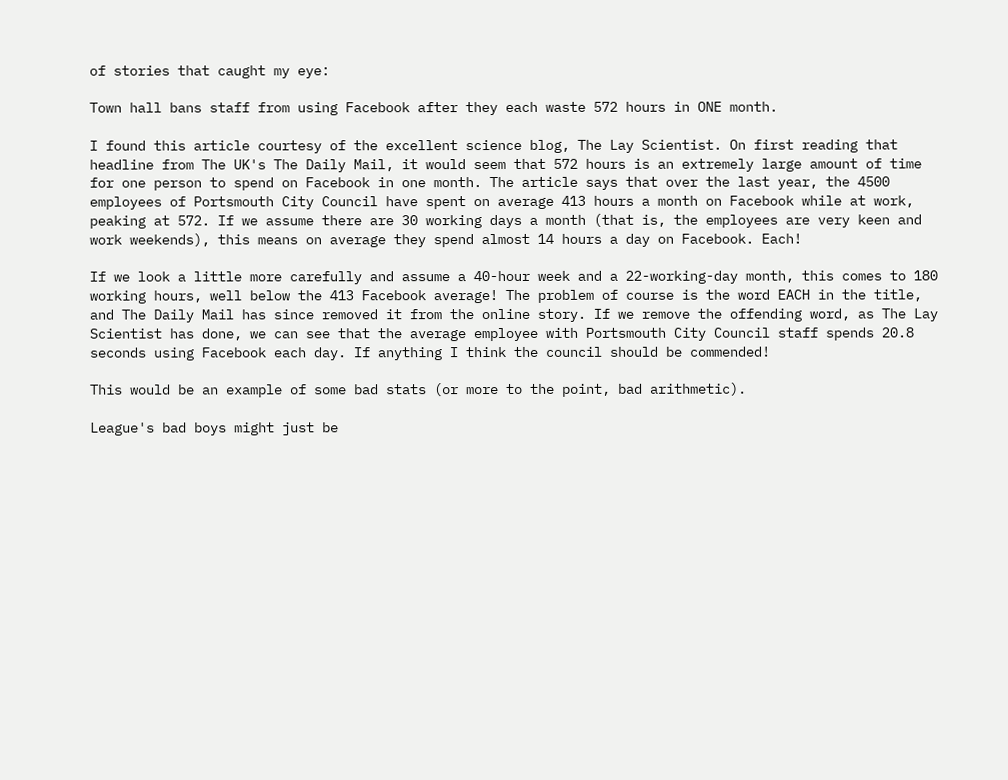of stories that caught my eye:

Town hall bans staff from using Facebook after they each waste 572 hours in ONE month.

I found this article courtesy of the excellent science blog, The Lay Scientist. On first reading that headline from The UK's The Daily Mail, it would seem that 572 hours is an extremely large amount of time for one person to spend on Facebook in one month. The article says that over the last year, the 4500 employees of Portsmouth City Council have spent on average 413 hours a month on Facebook while at work, peaking at 572. If we assume there are 30 working days a month (that is, the employees are very keen and work weekends), this means on average they spend almost 14 hours a day on Facebook. Each!

If we look a little more carefully and assume a 40-hour week and a 22-working-day month, this comes to 180 working hours, well below the 413 Facebook average! The problem of course is the word EACH in the title, and The Daily Mail has since removed it from the online story. If we remove the offending word, as The Lay Scientist has done, we can see that the average employee with Portsmouth City Council staff spends 20.8 seconds using Facebook each day. If anything I think the council should be commended!

This would be an example of some bad stats (or more to the point, bad arithmetic).

League's bad boys might just be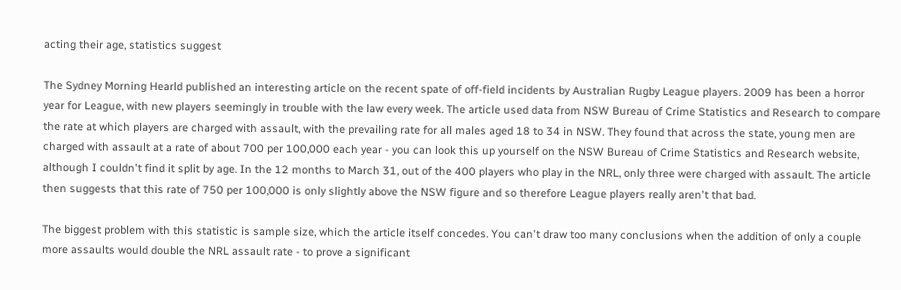acting their age, statistics suggest

The Sydney Morning Hearld published an interesting article on the recent spate of off-field incidents by Australian Rugby League players. 2009 has been a horror year for League, with new players seemingly in trouble with the law every week. The article used data from NSW Bureau of Crime Statistics and Research to compare the rate at which players are charged with assault, with the prevailing rate for all males aged 18 to 34 in NSW. They found that across the state, young men are charged with assault at a rate of about 700 per 100,000 each year - you can look this up yourself on the NSW Bureau of Crime Statistics and Research website, although I couldn't find it split by age. In the 12 months to March 31, out of the 400 players who play in the NRL, only three were charged with assault. The article then suggests that this rate of 750 per 100,000 is only slightly above the NSW figure and so therefore League players really aren't that bad.

The biggest problem with this statistic is sample size, which the article itself concedes. You can't draw too many conclusions when the addition of only a couple more assaults would double the NRL assault rate - to prove a significant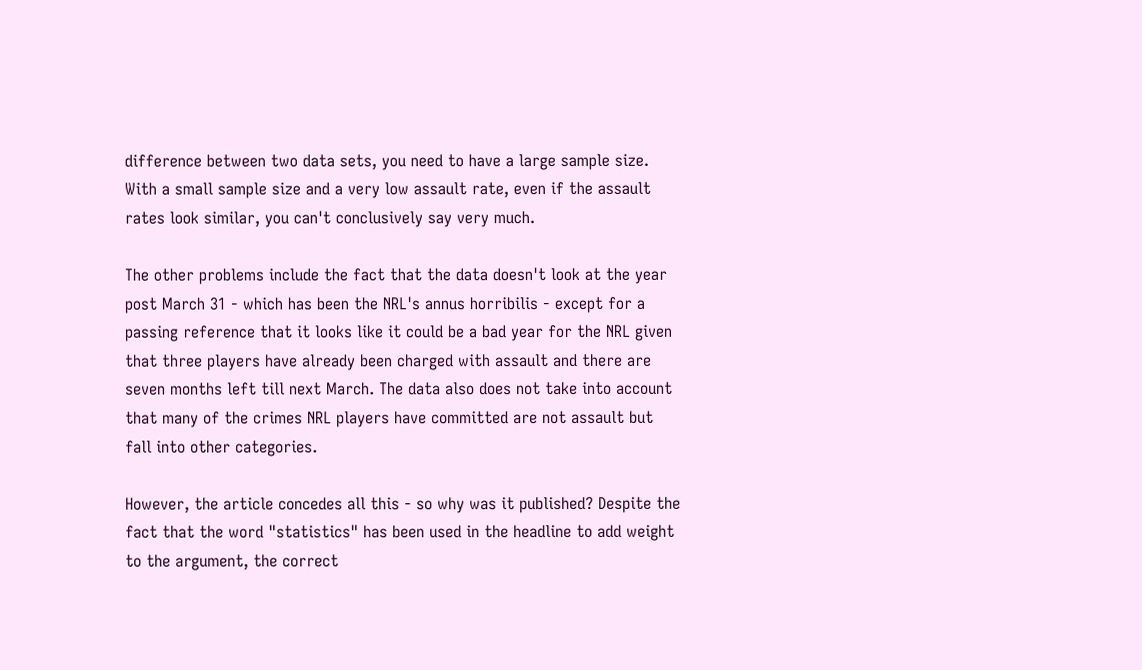difference between two data sets, you need to have a large sample size. With a small sample size and a very low assault rate, even if the assault rates look similar, you can't conclusively say very much.

The other problems include the fact that the data doesn't look at the year post March 31 - which has been the NRL's annus horribilis - except for a passing reference that it looks like it could be a bad year for the NRL given that three players have already been charged with assault and there are seven months left till next March. The data also does not take into account that many of the crimes NRL players have committed are not assault but fall into other categories.

However, the article concedes all this - so why was it published? Despite the fact that the word "statistics" has been used in the headline to add weight to the argument, the correct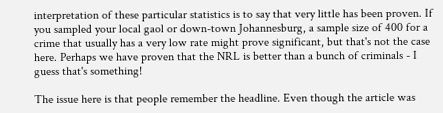interpretation of these particular statistics is to say that very little has been proven. If you sampled your local gaol or down-town Johannesburg, a sample size of 400 for a crime that usually has a very low rate might prove significant, but that's not the case here. Perhaps we have proven that the NRL is better than a bunch of criminals - I guess that's something!

The issue here is that people remember the headline. Even though the article was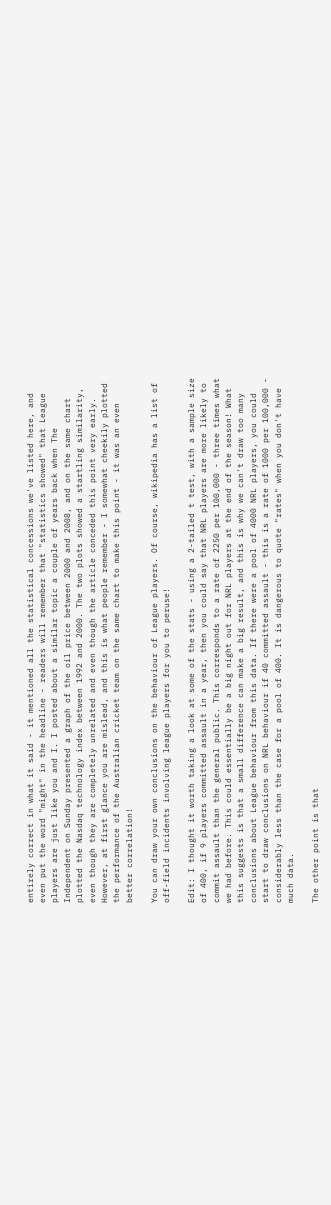entirely correct in what it said - it mentioned all the statistical concessions we've listed here, and even put the word "might" in the headline - readers will remember that "statistics showed" that League players are just like you and I. I posted about a similar topic a couple of years back when The Independent on Sunday presented a graph of the oil price between 2000 and 2008, and on the same chart plotted the Nasdaq technology index between 1992 and 2000. The two plots showed a startling similarity, even though they are completely unrelated and even though the article conceded this point very early. However, at first glance you are mislead, and this is what people remember - I somewhat cheekily plotted the performance of the Australian cricket team on the same chart to make this point - it was an even better correlation!

You can draw your own conclusions on the behaviour of League players. Of course, wikipedia has a list of off-field incidents involving league players for you to peruse!

Edit: I thought it worth taking a look at some of the stats - using a 2-tailed t test, with a sample size of 400, if 9 players committed assault in a year, then you could say that NRL players are more likely to commit assault than the general public. This corresponds to a rate of 2250 per 100,000 - three times what we had before. This could essentially be a big night out for NRL players at the end of the season! What this suggests is that a small difference can make a big result, and this is why we can't draw too many conclusions about League behaviour from this data. If there were a pool of 4000 NRL players, you could start to draw conclusions on NRL behaviour if 40 committed assault - this is a rate of 1000 per 100,000 - considerably less than the case for a pool of 400. It is dangerous to quote "rates" when you don't have much data.

The other point is that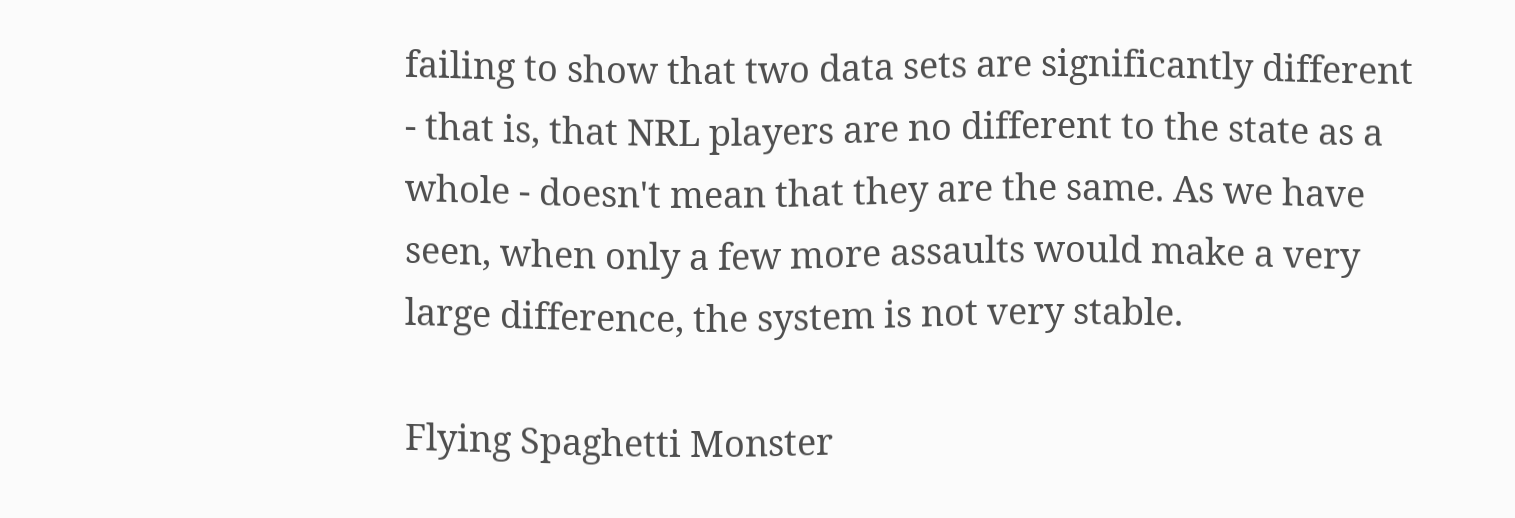failing to show that two data sets are significantly different - that is, that NRL players are no different to the state as a whole - doesn't mean that they are the same. As we have seen, when only a few more assaults would make a very large difference, the system is not very stable.

Flying Spaghetti Monster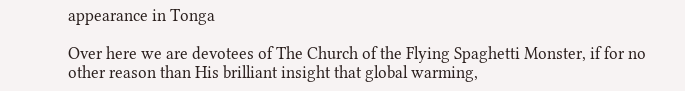appearance in Tonga

Over here we are devotees of The Church of the Flying Spaghetti Monster, if for no other reason than His brilliant insight that global warming,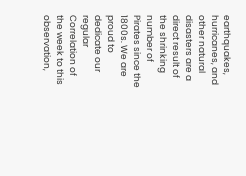earthquakes, hurricanes, and other natural disasters are a direct result of the shrinking number of Pirates since the 1800s. We are proud to dedicate our regular Correlation of the week to this observation,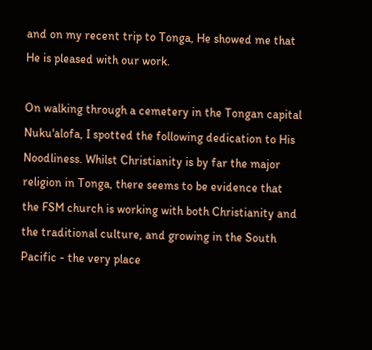and on my recent trip to Tonga, He showed me that He is pleased with our work.

On walking through a cemetery in the Tongan capital Nuku'alofa, I spotted the following dedication to His Noodliness. Whilst Christianity is by far the major religion in Tonga, there seems to be evidence that the FSM church is working with both Christianity and the traditional culture, and growing in the South Pacific - the very place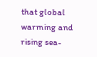that global warming and rising sea-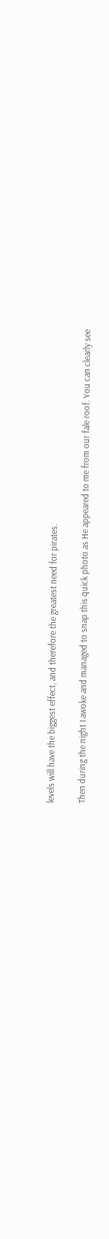levels will have the biggest effect, and therefore the greatest need for pirates.

Then during the night I awoke and managed to snap this quick photo as He appeared to me from our fale roof. You can clearly see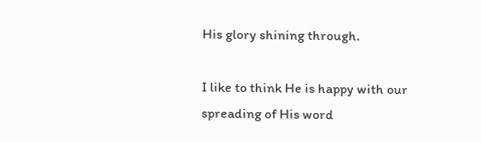His glory shining through.

I like to think He is happy with our spreading of His word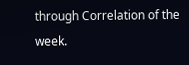through Correlation of the week.